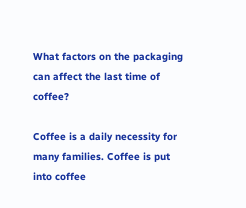What factors on the packaging can affect the last time of coffee?

Coffee is a daily necessity for many families. Coffee is put into coffee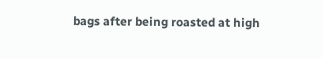bags after being roasted at high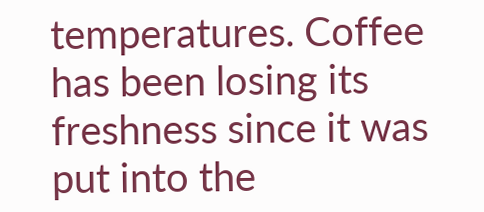temperatures. Coffee has been losing its freshness since it was put into the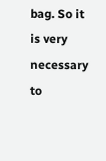bag. So it is very necessary to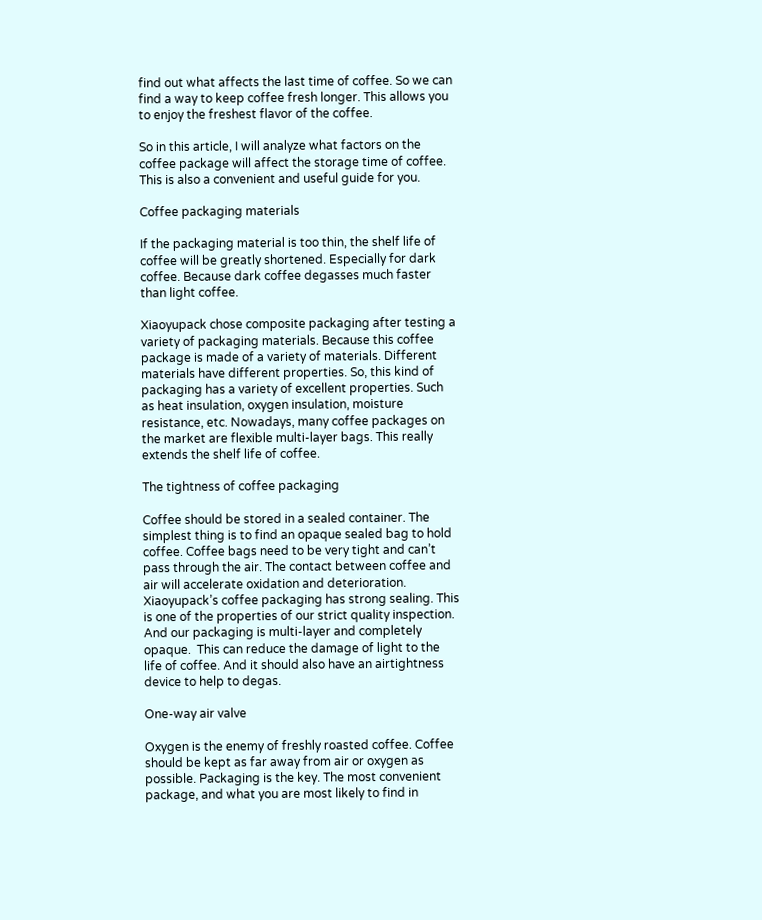find out what affects the last time of coffee. So we can find a way to keep coffee fresh longer. This allows you to enjoy the freshest flavor of the coffee.

So in this article, I will analyze what factors on the coffee package will affect the storage time of coffee. This is also a convenient and useful guide for you.

Coffee packaging materials

If the packaging material is too thin, the shelf life of coffee will be greatly shortened. Especially for dark coffee. Because dark coffee degasses much faster than light coffee.

Xiaoyupack chose composite packaging after testing a variety of packaging materials. Because this coffee package is made of a variety of materials. Different materials have different properties. So, this kind of packaging has a variety of excellent properties. Such as heat insulation, oxygen insulation, moisture resistance, etc. Nowadays, many coffee packages on the market are flexible multi-layer bags. This really extends the shelf life of coffee.

The tightness of coffee packaging

Coffee should be stored in a sealed container. The simplest thing is to find an opaque sealed bag to hold coffee. Coffee bags need to be very tight and can’t pass through the air. The contact between coffee and air will accelerate oxidation and deterioration. Xiaoyupack’s coffee packaging has strong sealing. This is one of the properties of our strict quality inspection. And our packaging is multi-layer and completely opaque.  This can reduce the damage of light to the life of coffee. And it should also have an airtightness device to help to degas.

One-way air valve

Oxygen is the enemy of freshly roasted coffee. Coffee should be kept as far away from air or oxygen as possible. Packaging is the key. The most convenient package, and what you are most likely to find in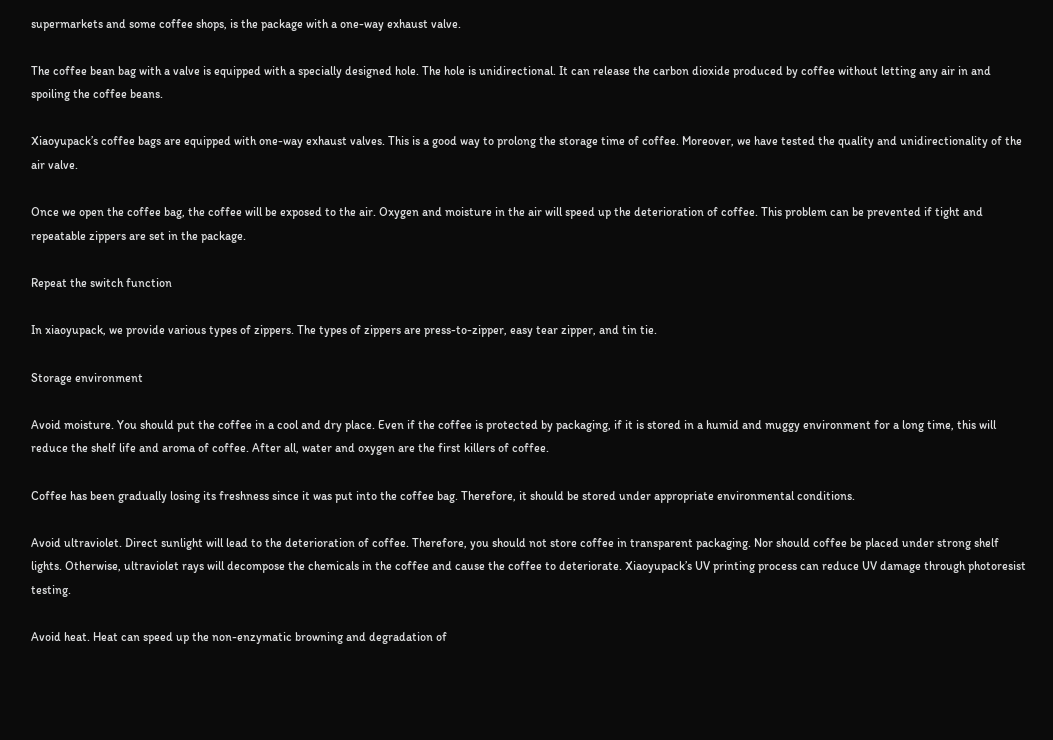supermarkets and some coffee shops, is the package with a one-way exhaust valve.

The coffee bean bag with a valve is equipped with a specially designed hole. The hole is unidirectional. It can release the carbon dioxide produced by coffee without letting any air in and spoiling the coffee beans.

Xiaoyupack’s coffee bags are equipped with one-way exhaust valves. This is a good way to prolong the storage time of coffee. Moreover, we have tested the quality and unidirectionality of the air valve.

Once we open the coffee bag, the coffee will be exposed to the air. Oxygen and moisture in the air will speed up the deterioration of coffee. This problem can be prevented if tight and repeatable zippers are set in the package.

Repeat the switch function

In xiaoyupack, we provide various types of zippers. The types of zippers are press-to-zipper, easy tear zipper, and tin tie.

Storage environment

Avoid moisture. You should put the coffee in a cool and dry place. Even if the coffee is protected by packaging, if it is stored in a humid and muggy environment for a long time, this will reduce the shelf life and aroma of coffee. After all, water and oxygen are the first killers of coffee.

Coffee has been gradually losing its freshness since it was put into the coffee bag. Therefore, it should be stored under appropriate environmental conditions.

Avoid ultraviolet. Direct sunlight will lead to the deterioration of coffee. Therefore, you should not store coffee in transparent packaging. Nor should coffee be placed under strong shelf lights. Otherwise, ultraviolet rays will decompose the chemicals in the coffee and cause the coffee to deteriorate. Xiaoyupack’s UV printing process can reduce UV damage through photoresist testing.

Avoid heat. Heat can speed up the non-enzymatic browning and degradation of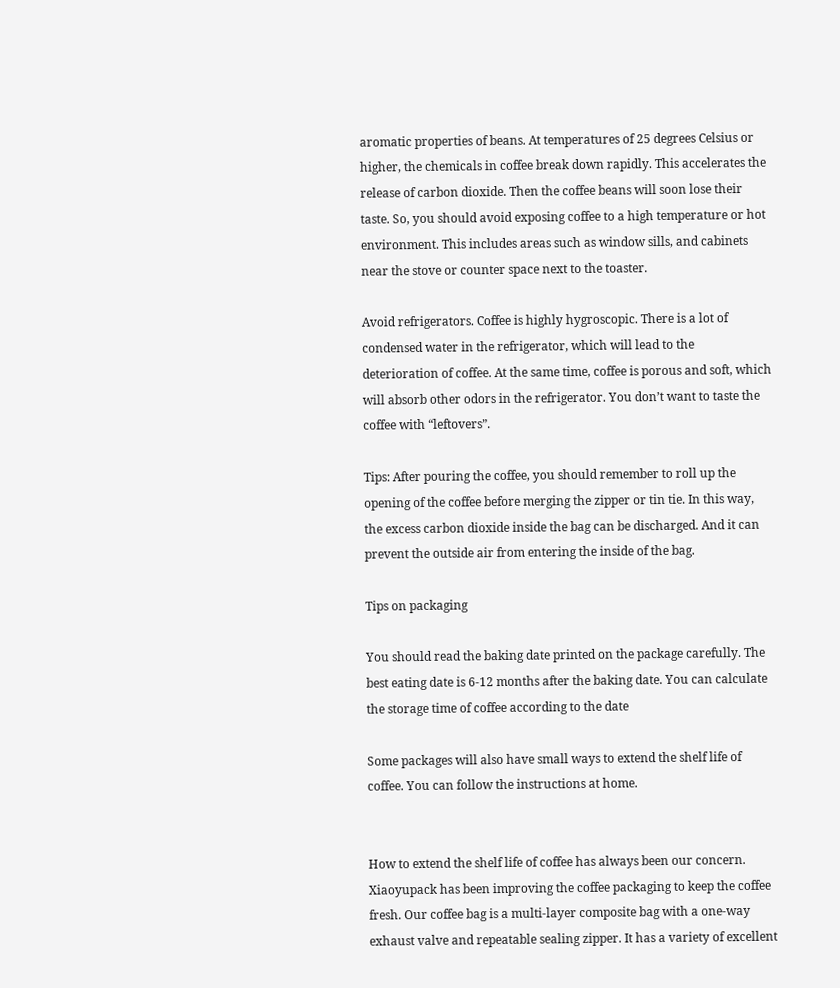aromatic properties of beans. At temperatures of 25 degrees Celsius or higher, the chemicals in coffee break down rapidly. This accelerates the release of carbon dioxide. Then the coffee beans will soon lose their taste. So, you should avoid exposing coffee to a high temperature or hot environment. This includes areas such as window sills, and cabinets near the stove or counter space next to the toaster.

Avoid refrigerators. Coffee is highly hygroscopic. There is a lot of condensed water in the refrigerator, which will lead to the deterioration of coffee. At the same time, coffee is porous and soft, which will absorb other odors in the refrigerator. You don’t want to taste the coffee with “leftovers”.

Tips: After pouring the coffee, you should remember to roll up the opening of the coffee before merging the zipper or tin tie. In this way, the excess carbon dioxide inside the bag can be discharged. And it can prevent the outside air from entering the inside of the bag.

Tips on packaging

You should read the baking date printed on the package carefully. The best eating date is 6-12 months after the baking date. You can calculate the storage time of coffee according to the date

Some packages will also have small ways to extend the shelf life of coffee. You can follow the instructions at home.


How to extend the shelf life of coffee has always been our concern. Xiaoyupack has been improving the coffee packaging to keep the coffee fresh. Our coffee bag is a multi-layer composite bag with a one-way exhaust valve and repeatable sealing zipper. It has a variety of excellent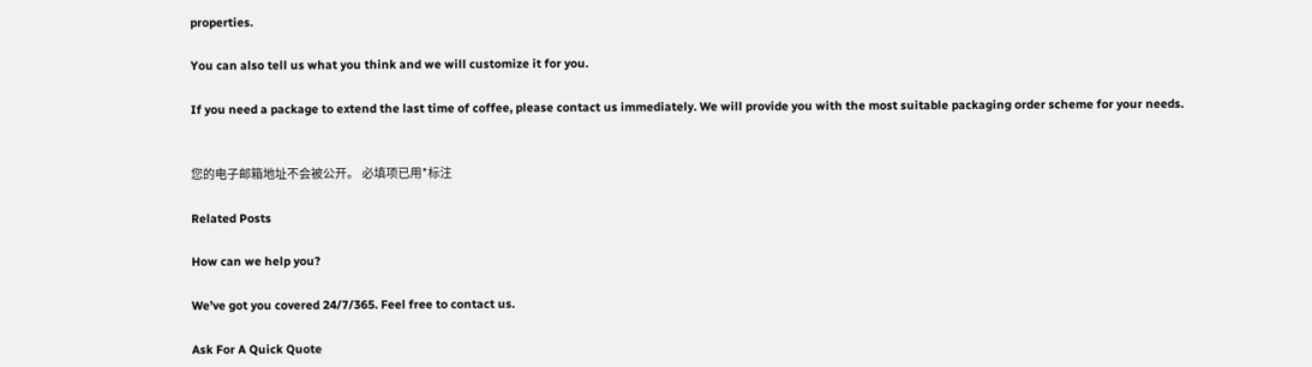properties.

You can also tell us what you think and we will customize it for you.

If you need a package to extend the last time of coffee, please contact us immediately. We will provide you with the most suitable packaging order scheme for your needs.


您的电子邮箱地址不会被公开。 必填项已用*标注

Related Posts

How can we help you?

We’ve got you covered 24/7/365. Feel free to contact us.

Ask For A Quick Quote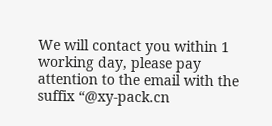We will contact you within 1 working day, please pay attention to the email with the suffix “@xy-pack.cn